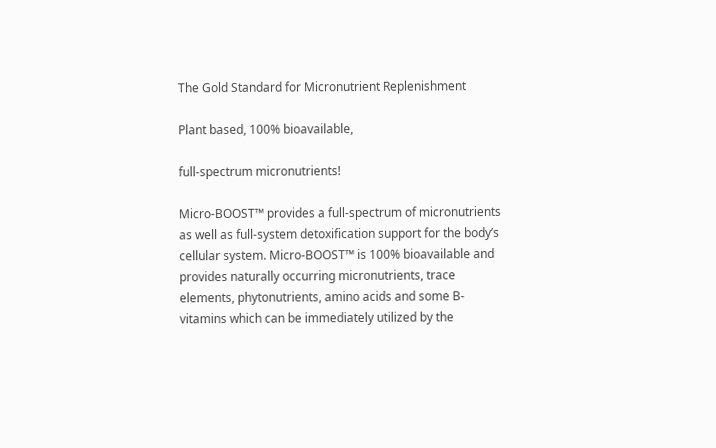The Gold Standard for Micronutrient Replenishment

Plant based, 100% bioavailable,

full-spectrum micronutrients!

Micro-BOOST™ provides a full-spectrum of micronutrients as well as full-system detoxification support for the body’s cellular system. Micro-BOOST™ is 100% bioavailable and provides naturally occurring micronutrients, trace elements, phytonutrients, amino acids and some B-vitamins which can be immediately utilized by the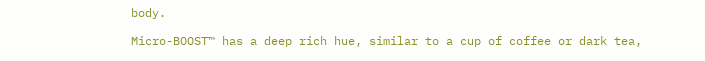body.

Micro-BOOST™ has a deep rich hue, similar to a cup of coffee or dark tea,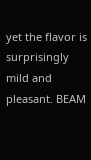yet the flavor is surprisingly mild and pleasant. BEAM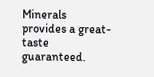Minerals provides a great-taste guaranteed.